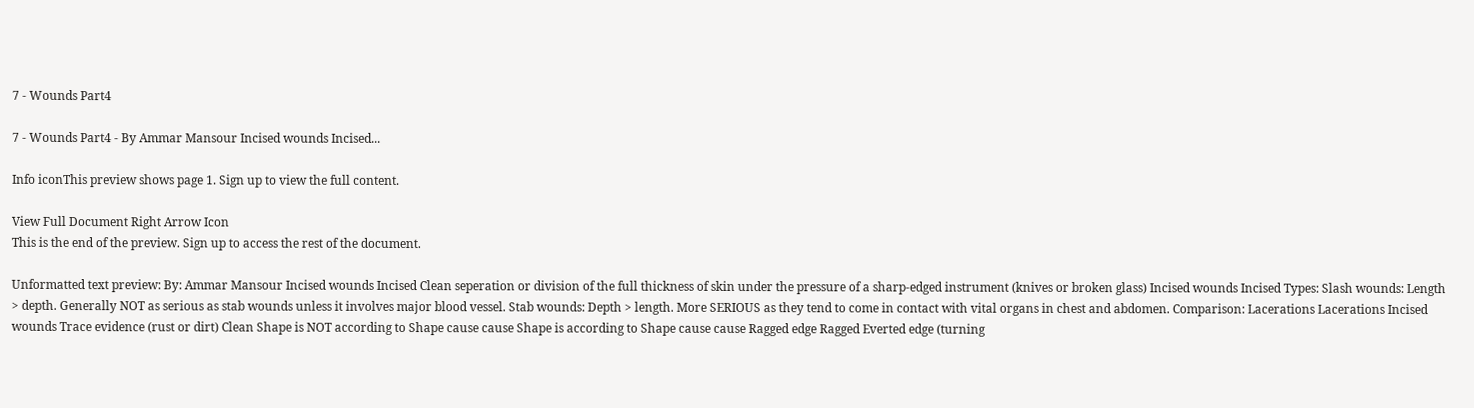7 - Wounds Part4

7 - Wounds Part4 - By Ammar Mansour Incised wounds Incised...

Info iconThis preview shows page 1. Sign up to view the full content.

View Full Document Right Arrow Icon
This is the end of the preview. Sign up to access the rest of the document.

Unformatted text preview: By: Ammar Mansour Incised wounds Incised Clean seperation or division of the full thickness of skin under the pressure of a sharp-edged instrument (knives or broken glass) Incised wounds Incised Types: Slash wounds: Length > depth. Generally NOT as serious as stab wounds unless it involves major blood vessel. Stab wounds: Depth > length. More SERIOUS as they tend to come in contact with vital organs in chest and abdomen. Comparison: Lacerations Lacerations Incised wounds Trace evidence (rust or dirt) Clean Shape is NOT according to Shape cause cause Shape is according to Shape cause cause Ragged edge Ragged Everted edge (turning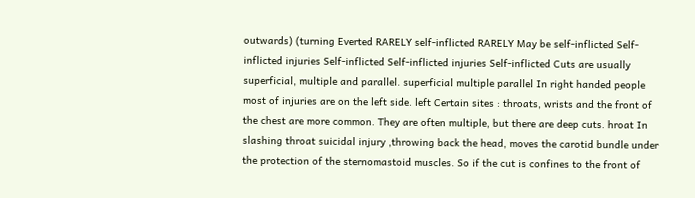outwards) (turning Everted RARELY self-inflicted RARELY May be self-inflicted Self-inflicted injuries Self-inflicted Self-inflicted injuries Self-inflicted Cuts are usually superficial, multiple and parallel. superficial multiple parallel In right handed people most of injuries are on the left side. left Certain sites : throats, wrists and the front of the chest are more common. They are often multiple, but there are deep cuts. hroat In slashing throat suicidal injury ,throwing back the head, moves the carotid bundle under the protection of the sternomastoid muscles. So if the cut is confines to the front of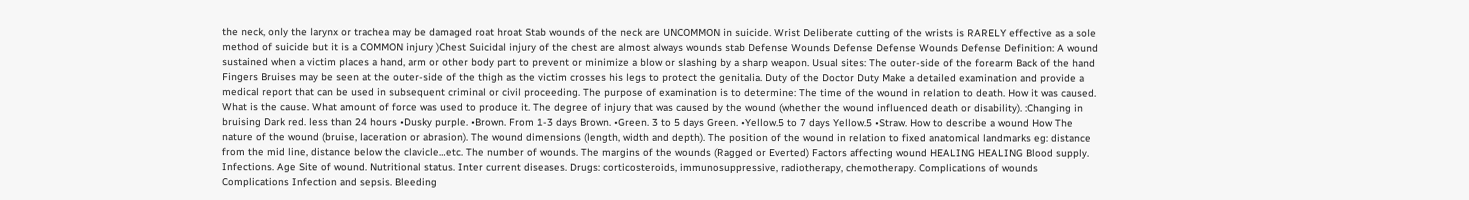the neck, only the larynx or trachea may be damaged roat hroat Stab wounds of the neck are UNCOMMON in suicide. Wrist Deliberate cutting of the wrists is RARELY effective as a sole method of suicide but it is a COMMON injury )Chest Suicidal injury of the chest are almost always wounds stab Defense Wounds Defense Defense Wounds Defense Definition: A wound sustained when a victim places a hand, arm or other body part to prevent or minimize a blow or slashing by a sharp weapon. Usual sites: The outer-side of the forearm Back of the hand Fingers Bruises may be seen at the outer-side of the thigh as the victim crosses his legs to protect the genitalia. Duty of the Doctor Duty Make a detailed examination and provide a medical report that can be used in subsequent criminal or civil proceeding. The purpose of examination is to determine: The time of the wound in relation to death. How it was caused. What is the cause. What amount of force was used to produce it. The degree of injury that was caused by the wound (whether the wound influenced death or disability). :Changing in bruising Dark red. less than 24 hours •Dusky purple. •Brown. From 1-3 days Brown. •Green. 3 to 5 days Green. •Yellow.5 to 7 days Yellow.5 •Straw. How to describe a wound How The nature of the wound (bruise, laceration or abrasion). The wound dimensions (length, width and depth). The position of the wound in relation to fixed anatomical landmarks eg: distance from the mid line, distance below the clavicle…etc. The number of wounds. The margins of the wounds (Ragged or Everted) Factors affecting wound HEALING HEALING Blood supply. Infections. Age Site of wound. Nutritional status. Inter current diseases. Drugs: corticosteroids, immunosuppressive, radiotherapy, chemotherapy. Complications of wounds Complications Infection and sepsis. Bleeding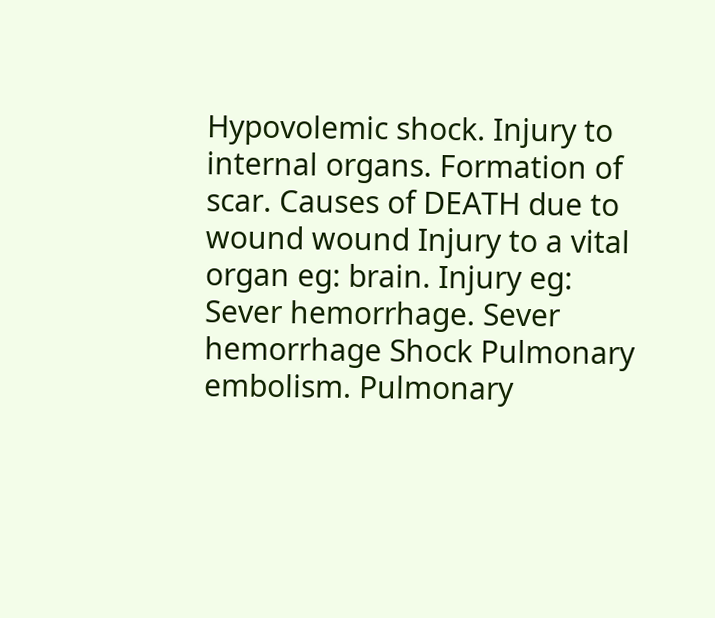Hypovolemic shock. Injury to internal organs. Formation of scar. Causes of DEATH due to wound wound Injury to a vital organ eg: brain. Injury eg: Sever hemorrhage. Sever hemorrhage Shock Pulmonary embolism. Pulmonary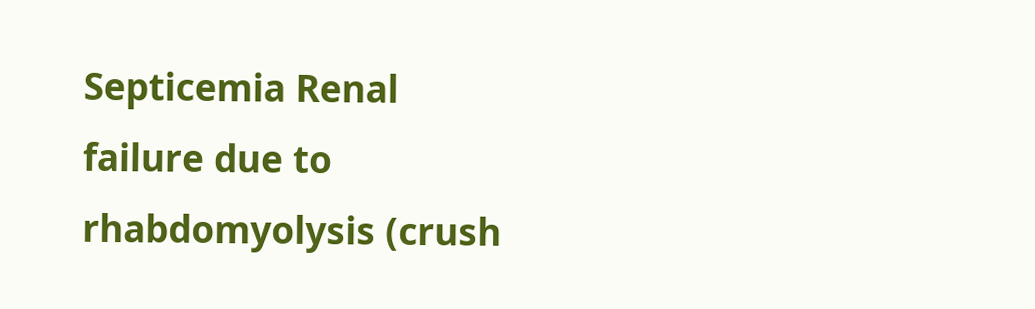Septicemia Renal failure due to rhabdomyolysis (crush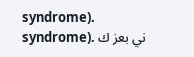syndrome). syndrome). ني بعز ك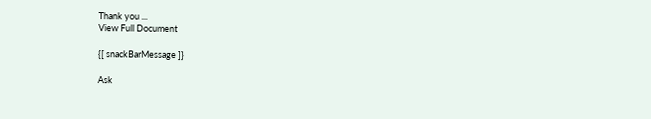Thank you ...
View Full Document

{[ snackBarMessage ]}

Ask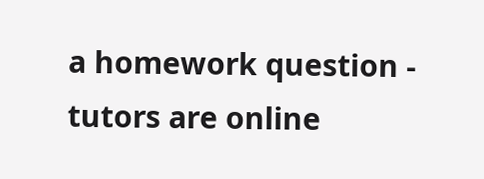a homework question - tutors are online